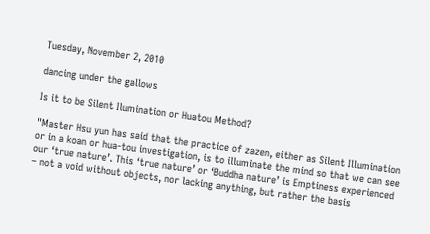Tuesday, November 2, 2010

dancing under the gallows

Is it to be Silent Ilumination or Huatou Method?

"Master Hsu yun has said that the practice of zazen, either as Silent Illumination or in a koan or hua-tou investigation, is to illuminate the mind so that we can see our ‘true nature’. This ‘true nature’ or ‘Buddha nature’ is Emptiness experienced – not a void without objects, nor lacking anything, but rather the basis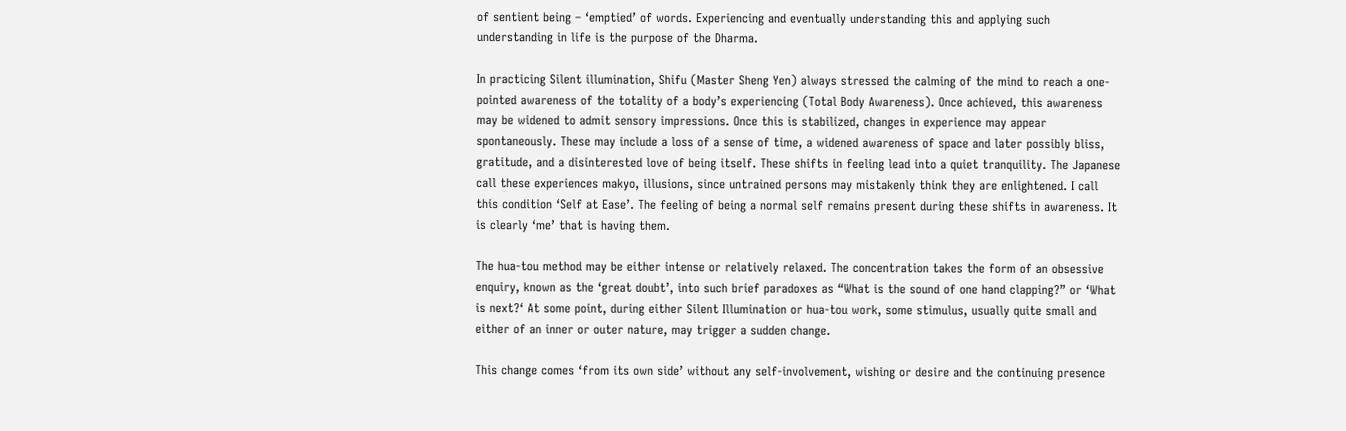of sentient being – ‘emptied’ of words. Experiencing and eventually understanding this and applying such understanding in life is the purpose of the Dharma.

In practicing Silent illumination, Shifu (Master Sheng Yen) always stressed the calming of the mind to reach a one-pointed awareness of the totality of a body’s experiencing (Total Body Awareness). Once achieved, this awareness may be widened to admit sensory impressions. Once this is stabilized, changes in experience may appear spontaneously. These may include a loss of a sense of time, a widened awareness of space and later possibly bliss, gratitude, and a disinterested love of being itself. These shifts in feeling lead into a quiet tranquility. The Japanese call these experiences makyo, illusions, since untrained persons may mistakenly think they are enlightened. I call this condition ‘Self at Ease’. The feeling of being a normal self remains present during these shifts in awareness. It is clearly ‘me’ that is having them.

The hua-tou method may be either intense or relatively relaxed. The concentration takes the form of an obsessive enquiry, known as the ‘great doubt’, into such brief paradoxes as “What is the sound of one hand clapping?” or ‘What is next?‘ At some point, during either Silent Illumination or hua-tou work, some stimulus, usually quite small and either of an inner or outer nature, may trigger a sudden change.

This change comes ‘from its own side’ without any self-involvement, wishing or desire and the continuing presence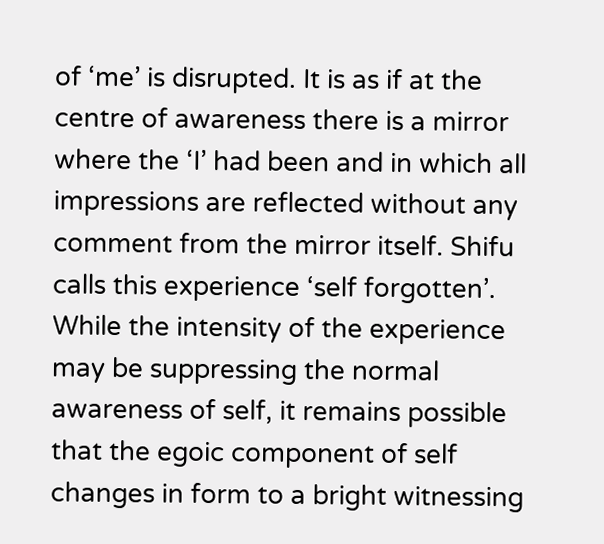of ‘me’ is disrupted. It is as if at the centre of awareness there is a mirror where the ‘I’ had been and in which all impressions are reflected without any comment from the mirror itself. Shifu calls this experience ‘self forgotten’. While the intensity of the experience may be suppressing the normal awareness of self, it remains possible that the egoic component of self changes in form to a bright witnessing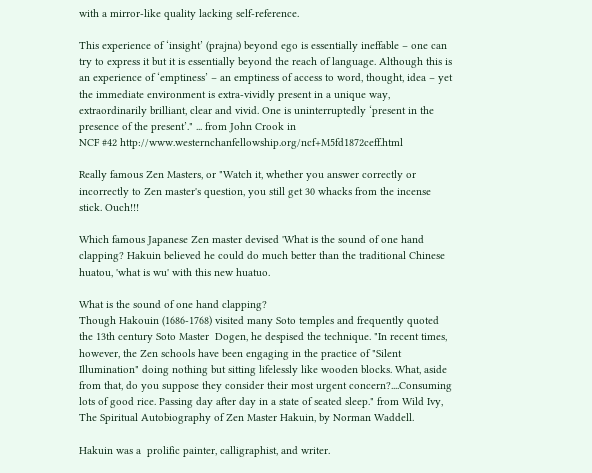with a mirror-like quality lacking self-reference.

This experience of ‘insight’ (prajna) beyond ego is essentially ineffable – one can try to express it but it is essentially beyond the reach of language. Although this is an experience of ‘emptiness’ – an emptiness of access to word, thought, idea – yet the immediate environment is extra-vividly present in a unique way, extraordinarily brilliant, clear and vivid. One is uninterruptedly ‘present in the presence of the present’." ... from John Crook in
NCF #42 http://www.westernchanfellowship.org/ncf+M5fd1872ceff.html

Really famous Zen Masters, or "Watch it, whether you answer correctly or incorrectly to Zen master's question, you still get 30 whacks from the incense stick. Ouch!!!

Which famous Japanese Zen master devised 'What is the sound of one hand clapping? Hakuin believed he could do much better than the traditional Chinese huatou, 'what is wu' with this new huatuo.

What is the sound of one hand clapping?
Though Hakouin (1686-1768) visited many Soto temples and frequently quoted  the 13th century Soto Master  Dogen, he despised the technique. "In recent times, however, the Zen schools have been engaging in the practice of "Silent Illumination" doing nothing but sitting lifelessly like wooden blocks. What, aside from that, do you suppose they consider their most urgent concern?....Consuming lots of good rice. Passing day after day in a state of seated sleep." from Wild Ivy, The Spiritual Autobiography of Zen Master Hakuin, by Norman Waddell.

Hakuin was a  prolific painter, calligraphist, and writer.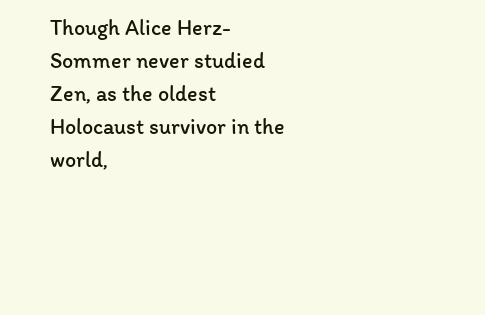Though Alice Herz-Sommer never studied Zen, as the oldest Holocaust survivor in the world,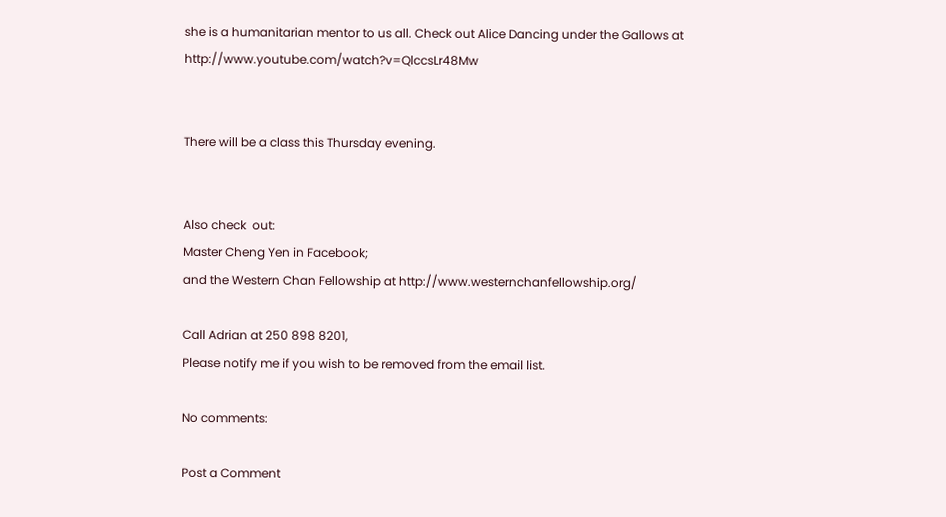she is a humanitarian mentor to us all. Check out Alice Dancing under the Gallows at http://www.youtube.com/watch?v=QlccsLr48Mw


There will be a class this Thursday evening.


Also check  out:
Master Cheng Yen in Facebook;
and the Western Chan Fellowship at http://www.westernchanfellowship.org/

Call Adrian at 250 898 8201,
Please notify me if you wish to be removed from the email list.

No comments:

Post a Comment